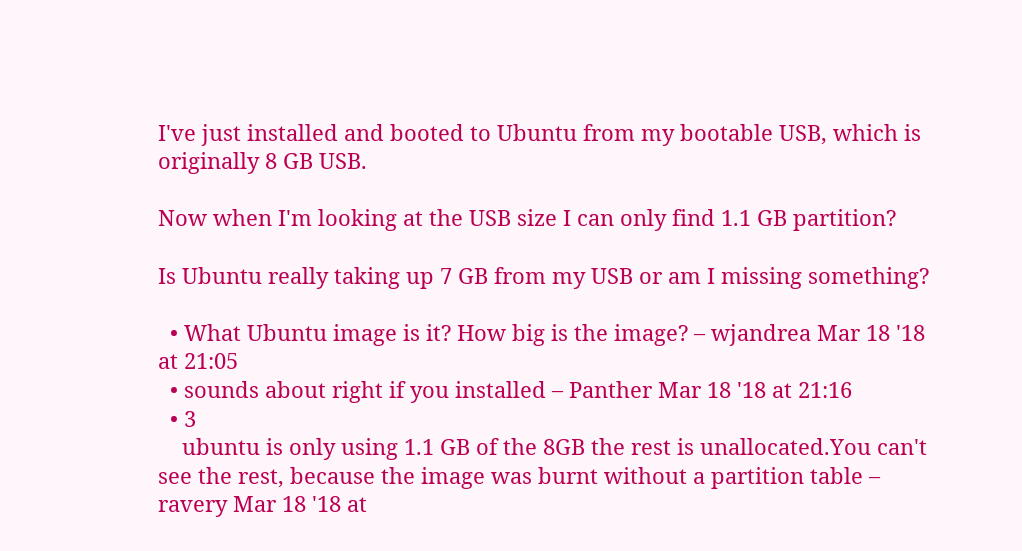I've just installed and booted to Ubuntu from my bootable USB, which is originally 8 GB USB.

Now when I'm looking at the USB size I can only find 1.1 GB partition?

Is Ubuntu really taking up 7 GB from my USB or am I missing something?

  • What Ubuntu image is it? How big is the image? – wjandrea Mar 18 '18 at 21:05
  • sounds about right if you installed – Panther Mar 18 '18 at 21:16
  • 3
    ubuntu is only using 1.1 GB of the 8GB the rest is unallocated.You can't see the rest, because the image was burnt without a partition table – ravery Mar 18 '18 at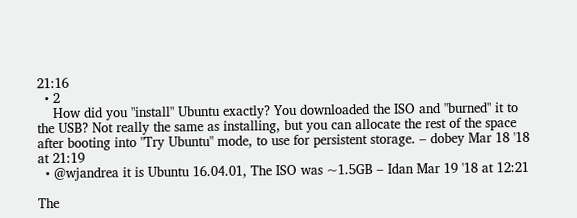21:16
  • 2
    How did you "install" Ubuntu exactly? You downloaded the ISO and "burned" it to the USB? Not really the same as installing, but you can allocate the rest of the space after booting into "Try Ubuntu" mode, to use for persistent storage. – dobey Mar 18 '18 at 21:19
  • @wjandrea it is Ubuntu 16.04.01, The ISO was ~1.5GB – Idan Mar 19 '18 at 12:21

The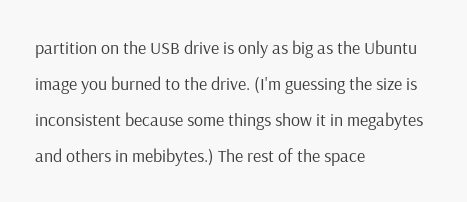partition on the USB drive is only as big as the Ubuntu image you burned to the drive. (I'm guessing the size is inconsistent because some things show it in megabytes and others in mebibytes.) The rest of the space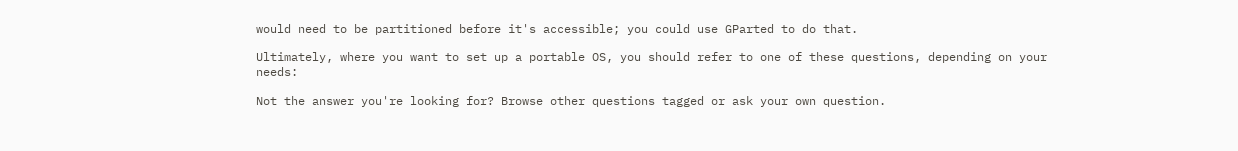would need to be partitioned before it's accessible; you could use GParted to do that.

Ultimately, where you want to set up a portable OS, you should refer to one of these questions, depending on your needs:

Not the answer you're looking for? Browse other questions tagged or ask your own question.